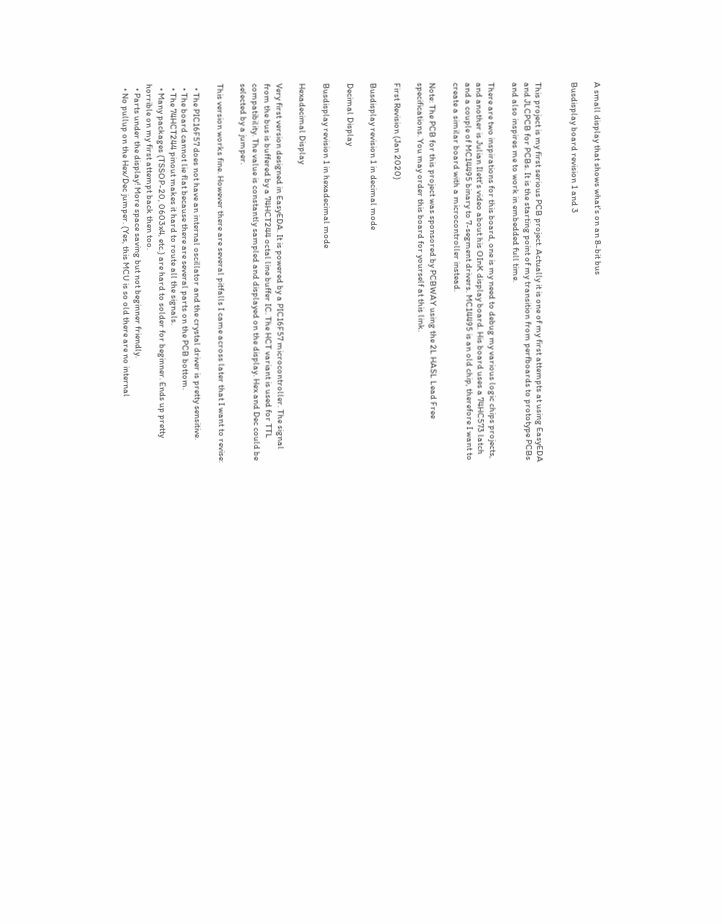A small display that shows what's on an 8-bit bus

Busdisplay board revision 1 and 3


This project is my first serious PCB project. Actually it is one of my first attempts at using EasyEDA and JLCPCB for PCBs. It is the starting point of my transition from perfboards to prototype PCBs and also inspires me to work in embedded full time.

There are two inspirations for this board, one is my need to debug my various logic chips projects, and another is Julian Ilett's video about his OInK display board. His board uses a 74HC573 latch and a couple of MC14495 binary to 7-segment drivers. MC14495 is an old chip, therefore I want to create a similar board with a microcontroller instead.

Note: The PCB for this project was sponsored by PCBWAY using the 2L HASL Lead Free specifications. You may order this board for yourself at this link.

First Revision (Jan 2020)

Busdisplay revision 1 in decimal mode

Decimal Display

Busdisplay revision 1 in hexadecimal mode

Hexadecimal Display

Very first version designed in EasyEDA. It is powered by a PIC16F57 microcontroller. The signal from the bus is buffered by a 74HCT244 octal line buffer IC. The HCT variant is used for TTL compatibility. The value is constantly sampled and displayed on the display. Hex and Dec could be selected by a jumper.

This version works fine. However there are several pitfalls I came across later that I want to revise:

  • The PIC16F57 does not have an internal oscillator and the crystal driver is pretty sensitive.
  • The board cannot lie flat because there are several parts on the PCB bottom.
  • The 74HCT244 pinout makes it hard to route all the signals.
  • Many packages (TSSOP-20, 0603x4, etc.) are hard to solder for beginner. Ends up pretty horrible on my first attempt back then too.
  • Parts under the display! More space saving but not beginner friendly.
  • No pullup on the Hex/Dec jumper. (Yes, this MCU is so old there are no internal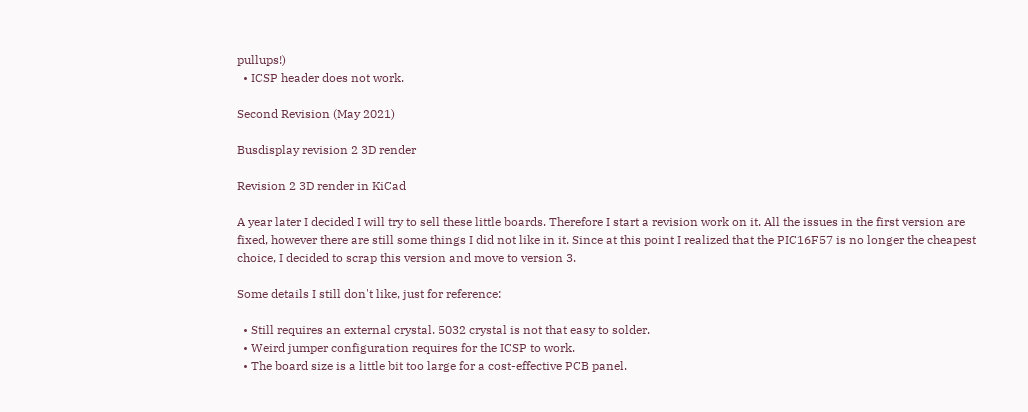pullups!)
  • ICSP header does not work.

Second Revision (May 2021)

Busdisplay revision 2 3D render

Revision 2 3D render in KiCad

A year later I decided I will try to sell these little boards. Therefore I start a revision work on it. All the issues in the first version are fixed, however there are still some things I did not like in it. Since at this point I realized that the PIC16F57 is no longer the cheapest choice, I decided to scrap this version and move to version 3.

Some details I still don't like, just for reference:

  • Still requires an external crystal. 5032 crystal is not that easy to solder.
  • Weird jumper configuration requires for the ICSP to work.
  • The board size is a little bit too large for a cost-effective PCB panel.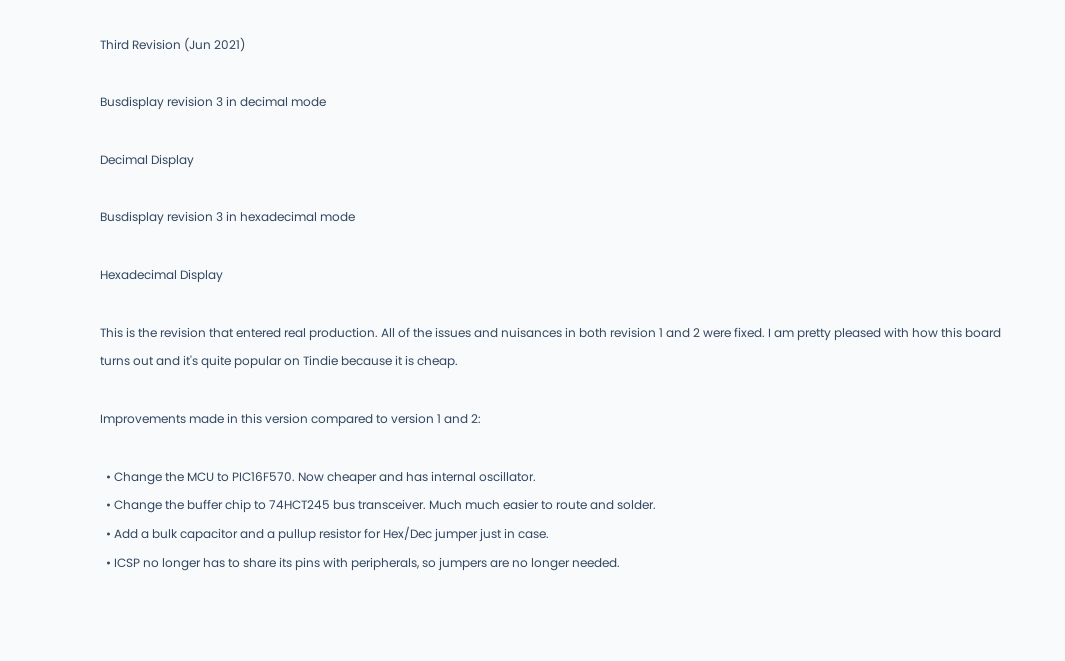Third Revision (Jun 2021)

Busdisplay revision 3 in decimal mode

Decimal Display

Busdisplay revision 3 in hexadecimal mode

Hexadecimal Display

This is the revision that entered real production. All of the issues and nuisances in both revision 1 and 2 were fixed. I am pretty pleased with how this board turns out and it's quite popular on Tindie because it is cheap.

Improvements made in this version compared to version 1 and 2:

  • Change the MCU to PIC16F570. Now cheaper and has internal oscillator.
  • Change the buffer chip to 74HCT245 bus transceiver. Much much easier to route and solder.
  • Add a bulk capacitor and a pullup resistor for Hex/Dec jumper just in case.
  • ICSP no longer has to share its pins with peripherals, so jumpers are no longer needed.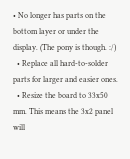• No longer has parts on the bottom layer or under the display. (The pony is though. :/)
  • Replace all hard-to-solder parts for larger and easier ones.
  • Resize the board to 33x50 mm. This means the 3x2 panel will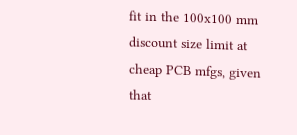fit in the 100x100 mm discount size limit at cheap PCB mfgs, given that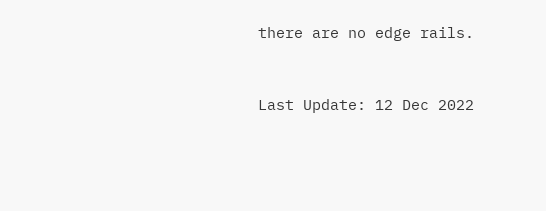there are no edge rails.


Last Update: 12 Dec 2022